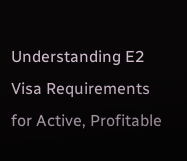Understanding E2 Visa Requirements for Active, Profitable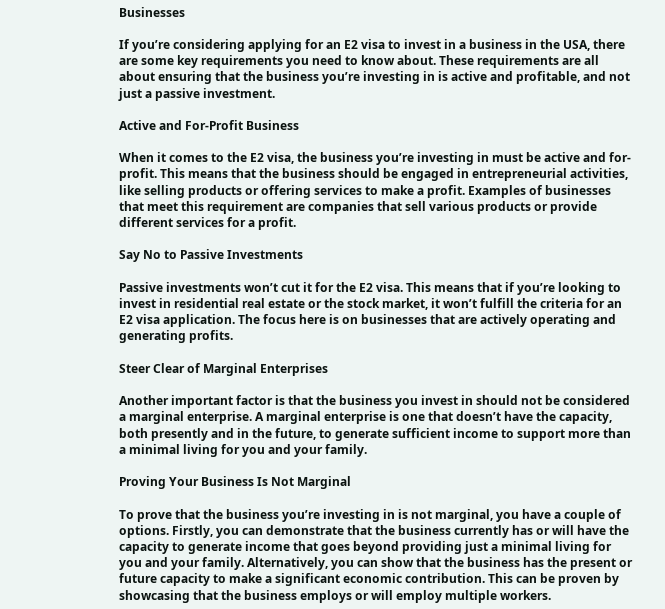Businesses

If you’re considering applying for an E2 visa to invest in a business in the USA, there are some key requirements you need to know about. These requirements are all about ensuring that the business you’re investing in is active and profitable, and not just a passive investment.

Active and For-Profit Business

When it comes to the E2 visa, the business you’re investing in must be active and for-profit. This means that the business should be engaged in entrepreneurial activities, like selling products or offering services to make a profit. Examples of businesses that meet this requirement are companies that sell various products or provide different services for a profit.

Say No to Passive Investments

Passive investments won’t cut it for the E2 visa. This means that if you’re looking to invest in residential real estate or the stock market, it won’t fulfill the criteria for an E2 visa application. The focus here is on businesses that are actively operating and generating profits.

Steer Clear of Marginal Enterprises

Another important factor is that the business you invest in should not be considered a marginal enterprise. A marginal enterprise is one that doesn’t have the capacity, both presently and in the future, to generate sufficient income to support more than a minimal living for you and your family.

Proving Your Business Is Not Marginal

To prove that the business you’re investing in is not marginal, you have a couple of options. Firstly, you can demonstrate that the business currently has or will have the capacity to generate income that goes beyond providing just a minimal living for you and your family. Alternatively, you can show that the business has the present or future capacity to make a significant economic contribution. This can be proven by showcasing that the business employs or will employ multiple workers.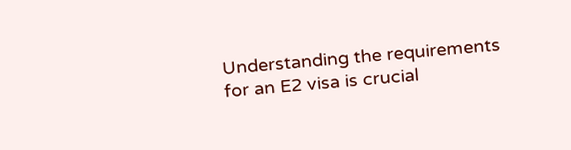Understanding the requirements for an E2 visa is crucial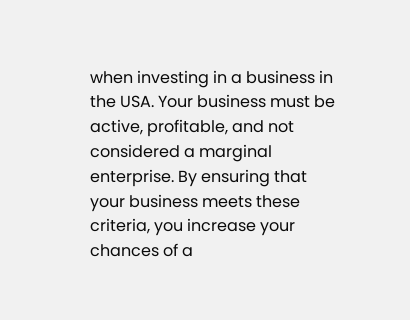when investing in a business in the USA. Your business must be active, profitable, and not considered a marginal enterprise. By ensuring that your business meets these criteria, you increase your chances of a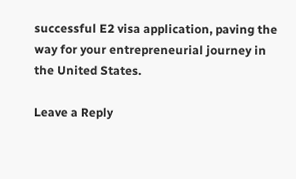successful E2 visa application, paving the way for your entrepreneurial journey in the United States.

Leave a Reply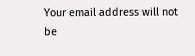Your email address will not be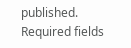published. Required fields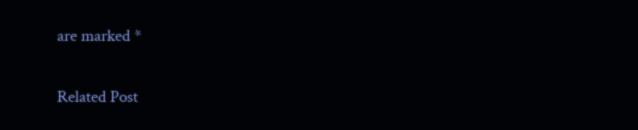are marked *

Related Post